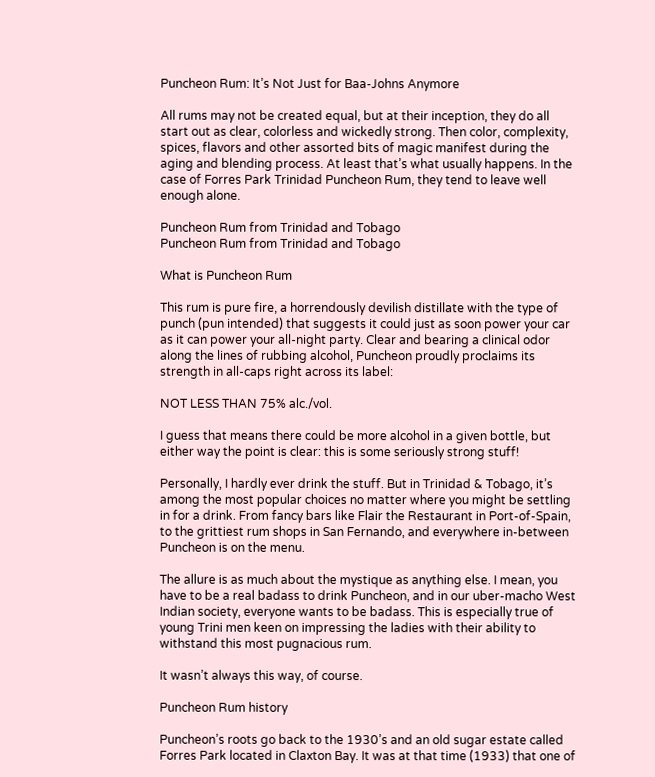Puncheon Rum: It’s Not Just for Baa-Johns Anymore

All rums may not be created equal, but at their inception, they do all start out as clear, colorless and wickedly strong. Then color, complexity, spices, flavors and other assorted bits of magic manifest during the aging and blending process. At least that’s what usually happens. In the case of Forres Park Trinidad Puncheon Rum, they tend to leave well enough alone.

Puncheon Rum from Trinidad and Tobago
Puncheon Rum from Trinidad and Tobago

What is Puncheon Rum

This rum is pure fire, a horrendously devilish distillate with the type of punch (pun intended) that suggests it could just as soon power your car as it can power your all-night party. Clear and bearing a clinical odor along the lines of rubbing alcohol, Puncheon proudly proclaims its strength in all-caps right across its label:

NOT LESS THAN 75% alc./vol.

I guess that means there could be more alcohol in a given bottle, but either way the point is clear: this is some seriously strong stuff!

Personally, I hardly ever drink the stuff. But in Trinidad & Tobago, it’s among the most popular choices no matter where you might be settling in for a drink. From fancy bars like Flair the Restaurant in Port-of-Spain, to the grittiest rum shops in San Fernando, and everywhere in-between Puncheon is on the menu.

The allure is as much about the mystique as anything else. I mean, you have to be a real badass to drink Puncheon, and in our uber-macho West Indian society, everyone wants to be badass. This is especially true of young Trini men keen on impressing the ladies with their ability to withstand this most pugnacious rum.

It wasn’t always this way, of course.

Puncheon Rum history

Puncheon’s roots go back to the 1930’s and an old sugar estate called Forres Park located in Claxton Bay. It was at that time (1933) that one of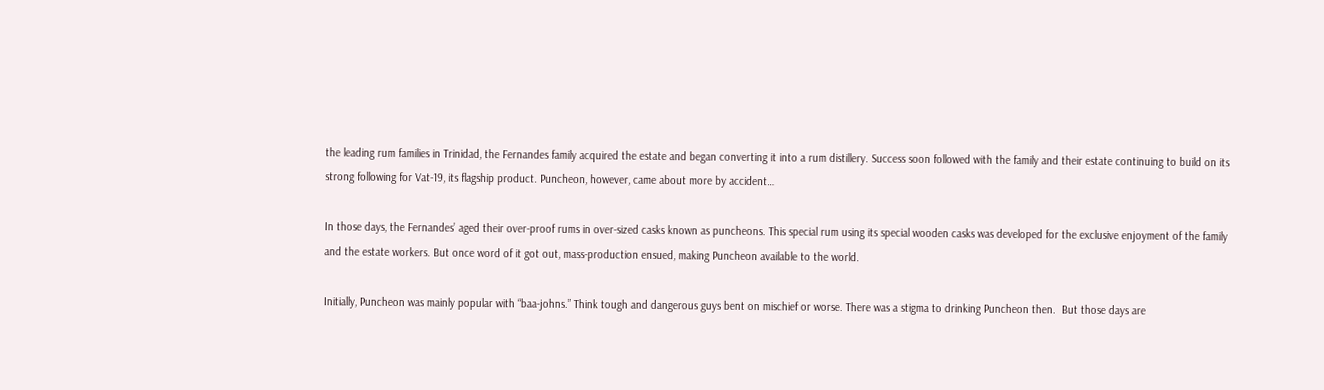the leading rum families in Trinidad, the Fernandes family acquired the estate and began converting it into a rum distillery. Success soon followed with the family and their estate continuing to build on its strong following for Vat-19, its flagship product. Puncheon, however, came about more by accident…

In those days, the Fernandes’ aged their over-proof rums in over-sized casks known as puncheons. This special rum using its special wooden casks was developed for the exclusive enjoyment of the family and the estate workers. But once word of it got out, mass-production ensued, making Puncheon available to the world.

Initially, Puncheon was mainly popular with “baa-johns.” Think tough and dangerous guys bent on mischief or worse. There was a stigma to drinking Puncheon then.  But those days are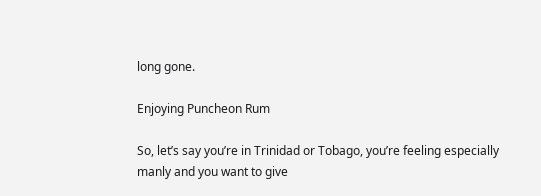long gone.

Enjoying Puncheon Rum

So, let’s say you’re in Trinidad or Tobago, you’re feeling especially manly and you want to give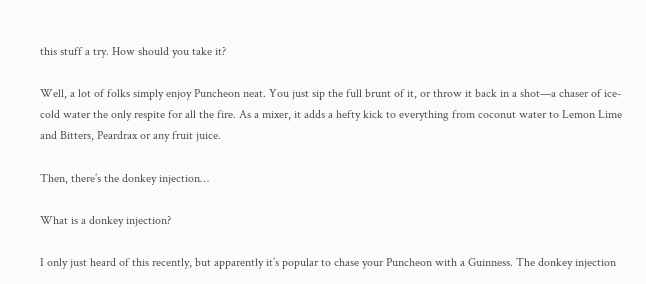this stuff a try. How should you take it?

Well, a lot of folks simply enjoy Puncheon neat. You just sip the full brunt of it, or throw it back in a shot—a chaser of ice-cold water the only respite for all the fire. As a mixer, it adds a hefty kick to everything from coconut water to Lemon Lime and Bitters, Peardrax or any fruit juice.

Then, there’s the donkey injection…

What is a donkey injection?

I only just heard of this recently, but apparently it’s popular to chase your Puncheon with a Guinness. The donkey injection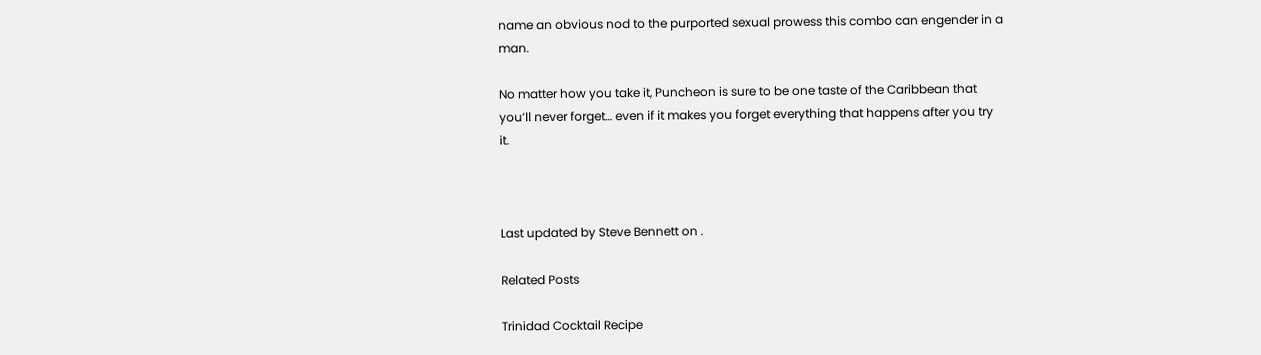name an obvious nod to the purported sexual prowess this combo can engender in a man.

No matter how you take it, Puncheon is sure to be one taste of the Caribbean that you’ll never forget… even if it makes you forget everything that happens after you try it.



Last updated by Steve Bennett on .

Related Posts

Trinidad Cocktail Recipe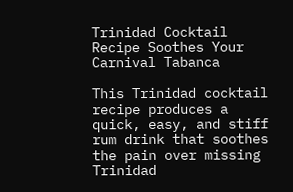Trinidad Cocktail Recipe Soothes Your Carnival Tabanca

This Trinidad cocktail recipe produces a quick, easy, and stiff rum drink that soothes the pain over missing Trinidad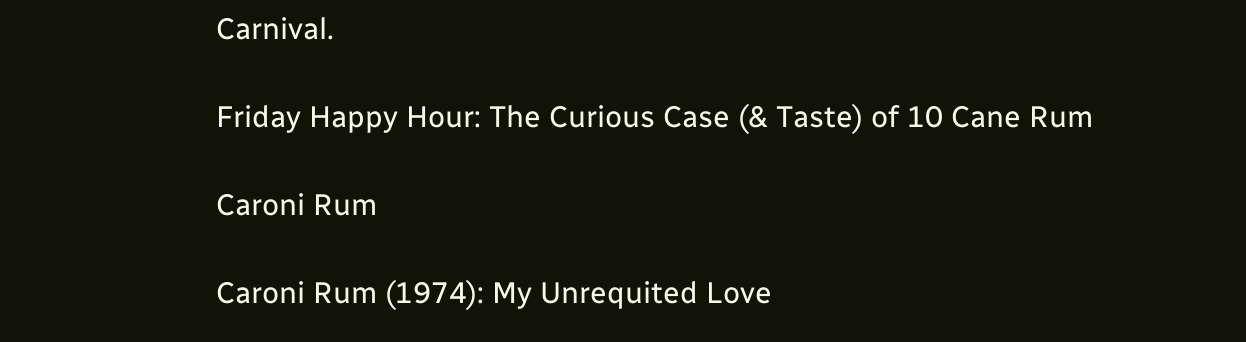Carnival.

Friday Happy Hour: The Curious Case (& Taste) of 10 Cane Rum

Caroni Rum

Caroni Rum (1974): My Unrequited Love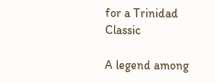for a Trinidad Classic

A legend among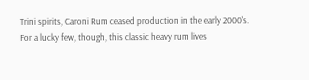Trini spirits, Caroni Rum ceased production in the early 2000's. For a lucky few, though, this classic heavy rum lives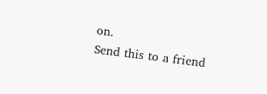on.
Send this to a friend